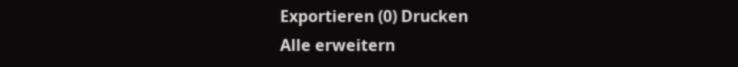Exportieren (0) Drucken
Alle erweitern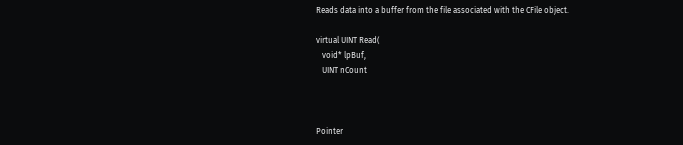Reads data into a buffer from the file associated with the CFile object.

virtual UINT Read(
   void* lpBuf,
   UINT nCount



Pointer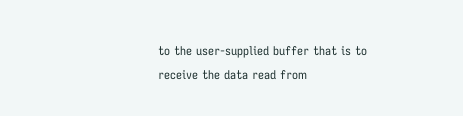to the user-supplied buffer that is to receive the data read from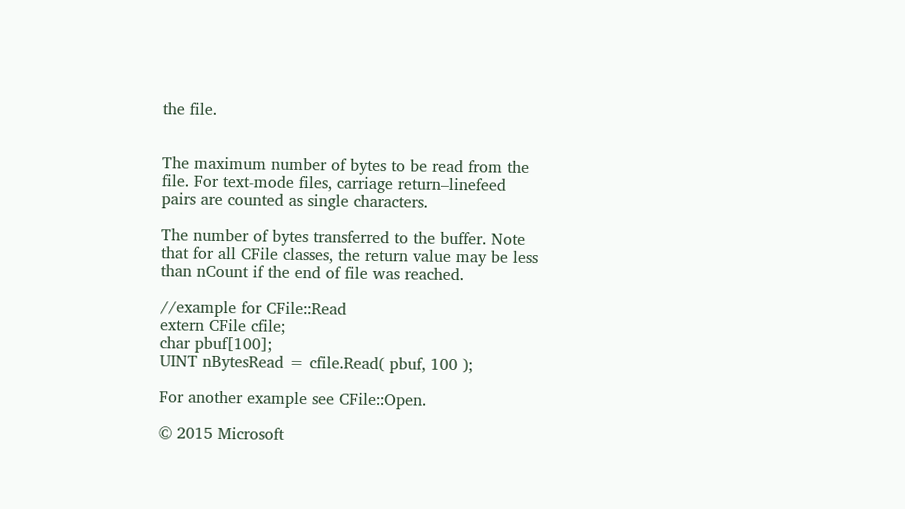the file.


The maximum number of bytes to be read from the file. For text-mode files, carriage return–linefeed pairs are counted as single characters.

The number of bytes transferred to the buffer. Note that for all CFile classes, the return value may be less than nCount if the end of file was reached.

//example for CFile::Read
extern CFile cfile;
char pbuf[100];
UINT nBytesRead = cfile.Read( pbuf, 100 );

For another example see CFile::Open.

© 2015 Microsoft